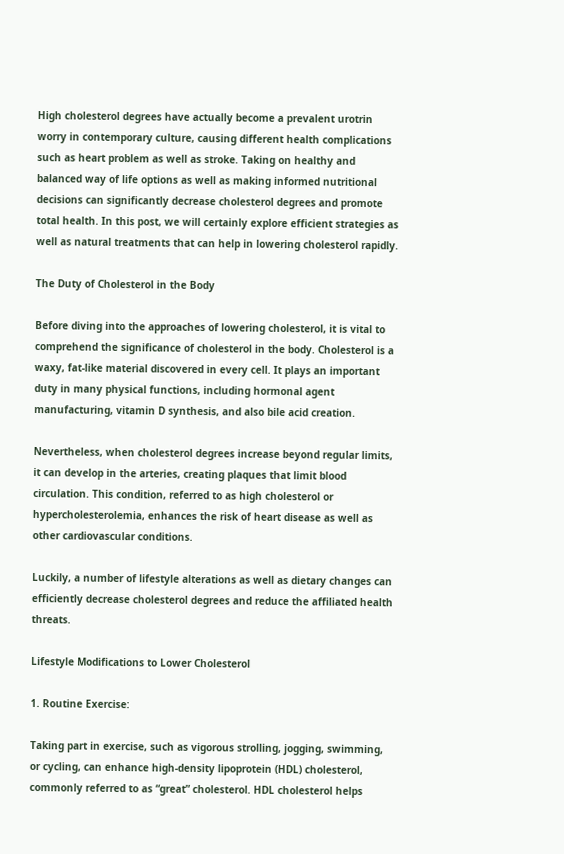High cholesterol degrees have actually become a prevalent urotrin worry in contemporary culture, causing different health complications such as heart problem as well as stroke. Taking on healthy and balanced way of life options as well as making informed nutritional decisions can significantly decrease cholesterol degrees and promote total health. In this post, we will certainly explore efficient strategies as well as natural treatments that can help in lowering cholesterol rapidly.

The Duty of Cholesterol in the Body

Before diving into the approaches of lowering cholesterol, it is vital to comprehend the significance of cholesterol in the body. Cholesterol is a waxy, fat-like material discovered in every cell. It plays an important duty in many physical functions, including hormonal agent manufacturing, vitamin D synthesis, and also bile acid creation.

Nevertheless, when cholesterol degrees increase beyond regular limits, it can develop in the arteries, creating plaques that limit blood circulation. This condition, referred to as high cholesterol or hypercholesterolemia, enhances the risk of heart disease as well as other cardiovascular conditions.

Luckily, a number of lifestyle alterations as well as dietary changes can efficiently decrease cholesterol degrees and reduce the affiliated health threats.

Lifestyle Modifications to Lower Cholesterol

1. Routine Exercise:

Taking part in exercise, such as vigorous strolling, jogging, swimming, or cycling, can enhance high-density lipoprotein (HDL) cholesterol, commonly referred to as “great” cholesterol. HDL cholesterol helps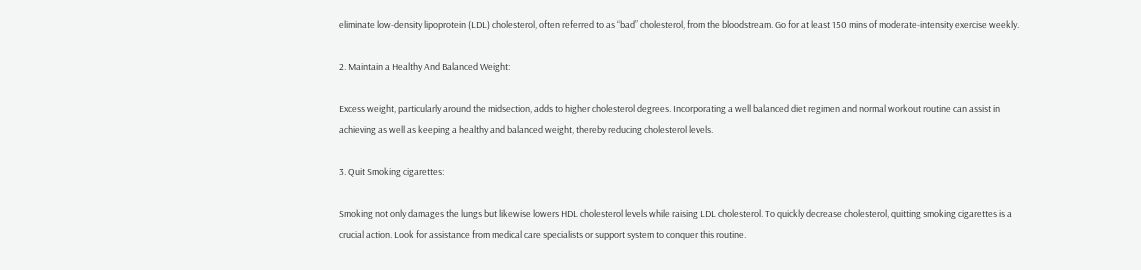eliminate low-density lipoprotein (LDL) cholesterol, often referred to as “bad” cholesterol, from the bloodstream. Go for at least 150 mins of moderate-intensity exercise weekly.

2. Maintain a Healthy And Balanced Weight:

Excess weight, particularly around the midsection, adds to higher cholesterol degrees. Incorporating a well balanced diet regimen and normal workout routine can assist in achieving as well as keeping a healthy and balanced weight, thereby reducing cholesterol levels.

3. Quit Smoking cigarettes:

Smoking not only damages the lungs but likewise lowers HDL cholesterol levels while raising LDL cholesterol. To quickly decrease cholesterol, quitting smoking cigarettes is a crucial action. Look for assistance from medical care specialists or support system to conquer this routine.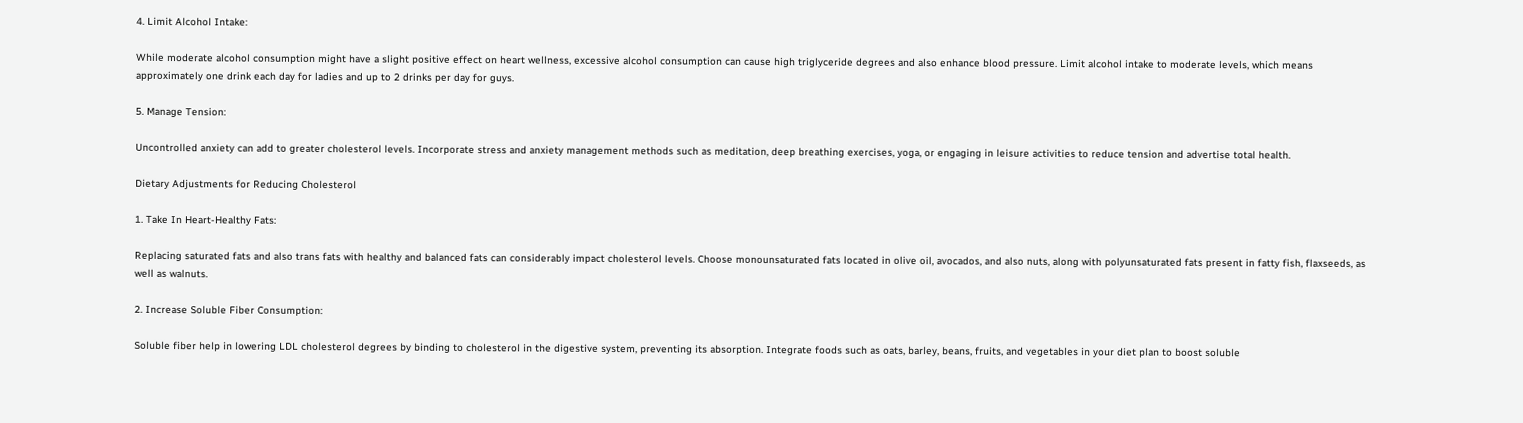4. Limit Alcohol Intake:

While moderate alcohol consumption might have a slight positive effect on heart wellness, excessive alcohol consumption can cause high triglyceride degrees and also enhance blood pressure. Limit alcohol intake to moderate levels, which means approximately one drink each day for ladies and up to 2 drinks per day for guys.

5. Manage Tension:

Uncontrolled anxiety can add to greater cholesterol levels. Incorporate stress and anxiety management methods such as meditation, deep breathing exercises, yoga, or engaging in leisure activities to reduce tension and advertise total health.

Dietary Adjustments for Reducing Cholesterol

1. Take In Heart-Healthy Fats:

Replacing saturated fats and also trans fats with healthy and balanced fats can considerably impact cholesterol levels. Choose monounsaturated fats located in olive oil, avocados, and also nuts, along with polyunsaturated fats present in fatty fish, flaxseeds, as well as walnuts.

2. Increase Soluble Fiber Consumption:

Soluble fiber help in lowering LDL cholesterol degrees by binding to cholesterol in the digestive system, preventing its absorption. Integrate foods such as oats, barley, beans, fruits, and vegetables in your diet plan to boost soluble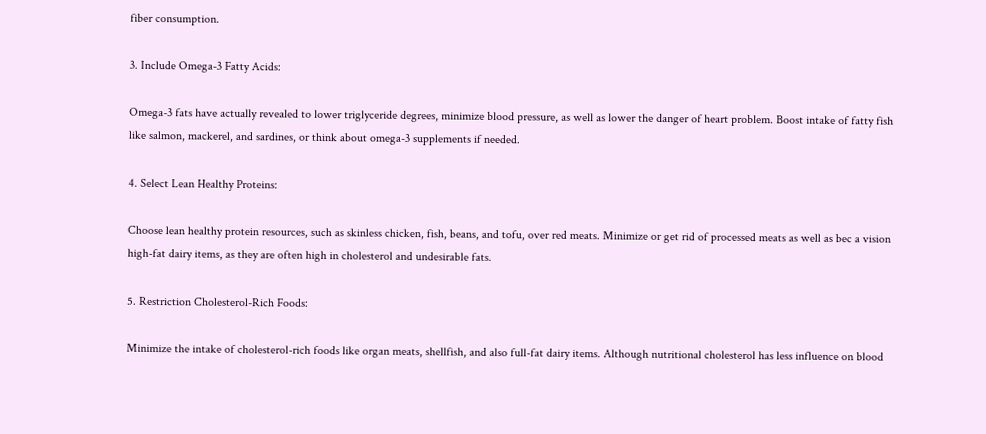fiber consumption.

3. Include Omega-3 Fatty Acids:

Omega-3 fats have actually revealed to lower triglyceride degrees, minimize blood pressure, as well as lower the danger of heart problem. Boost intake of fatty fish like salmon, mackerel, and sardines, or think about omega-3 supplements if needed.

4. Select Lean Healthy Proteins:

Choose lean healthy protein resources, such as skinless chicken, fish, beans, and tofu, over red meats. Minimize or get rid of processed meats as well as bec a vision high-fat dairy items, as they are often high in cholesterol and undesirable fats.

5. Restriction Cholesterol-Rich Foods:

Minimize the intake of cholesterol-rich foods like organ meats, shellfish, and also full-fat dairy items. Although nutritional cholesterol has less influence on blood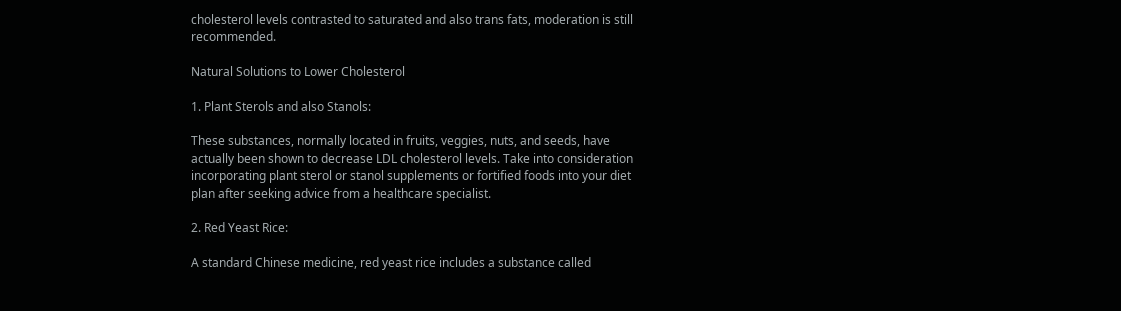cholesterol levels contrasted to saturated and also trans fats, moderation is still recommended.

Natural Solutions to Lower Cholesterol

1. Plant Sterols and also Stanols:

These substances, normally located in fruits, veggies, nuts, and seeds, have actually been shown to decrease LDL cholesterol levels. Take into consideration incorporating plant sterol or stanol supplements or fortified foods into your diet plan after seeking advice from a healthcare specialist.

2. Red Yeast Rice:

A standard Chinese medicine, red yeast rice includes a substance called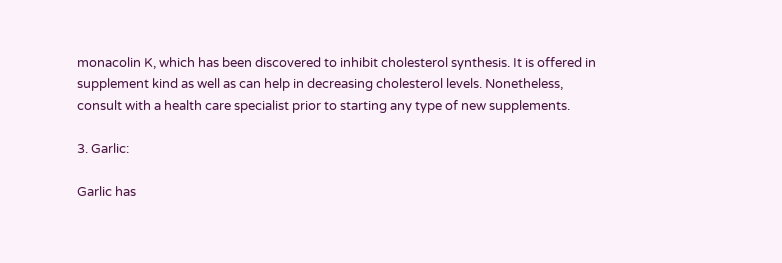monacolin K, which has been discovered to inhibit cholesterol synthesis. It is offered in supplement kind as well as can help in decreasing cholesterol levels. Nonetheless, consult with a health care specialist prior to starting any type of new supplements.

3. Garlic:

Garlic has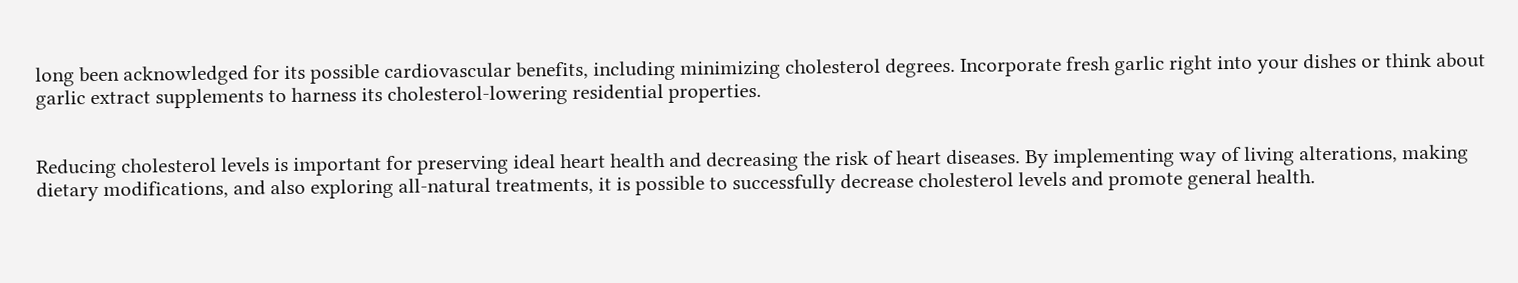long been acknowledged for its possible cardiovascular benefits, including minimizing cholesterol degrees. Incorporate fresh garlic right into your dishes or think about garlic extract supplements to harness its cholesterol-lowering residential properties.


Reducing cholesterol levels is important for preserving ideal heart health and decreasing the risk of heart diseases. By implementing way of living alterations, making dietary modifications, and also exploring all-natural treatments, it is possible to successfully decrease cholesterol levels and promote general health.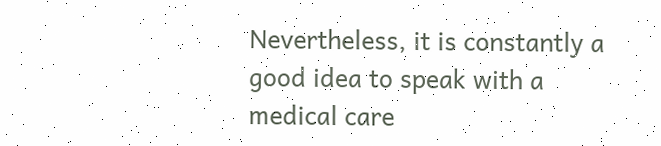Nevertheless, it is constantly a good idea to speak with a medical care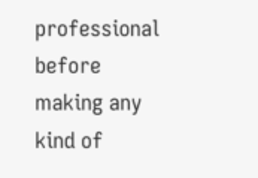professional before making any kind of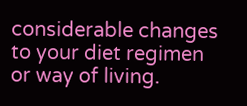considerable changes to your diet regimen or way of living.